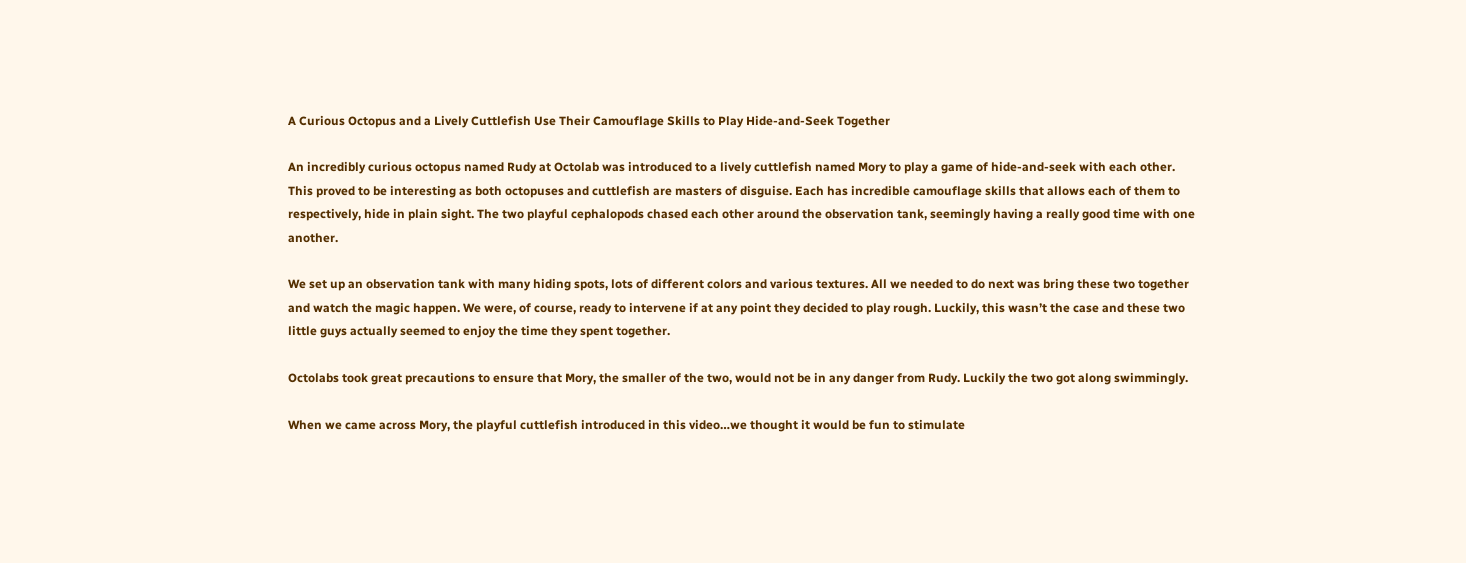A Curious Octopus and a Lively Cuttlefish Use Their Camouflage Skills to Play Hide-and-Seek Together

An incredibly curious octopus named Rudy at Octolab was introduced to a lively cuttlefish named Mory to play a game of hide-and-seek with each other. This proved to be interesting as both octopuses and cuttlefish are masters of disguise. Each has incredible camouflage skills that allows each of them to respectively, hide in plain sight. The two playful cephalopods chased each other around the observation tank, seemingly having a really good time with one another.

We set up an observation tank with many hiding spots, lots of different colors and various textures. All we needed to do next was bring these two together and watch the magic happen. We were, of course, ready to intervene if at any point they decided to play rough. Luckily, this wasn’t the case and these two little guys actually seemed to enjoy the time they spent together.

Octolabs took great precautions to ensure that Mory, the smaller of the two, would not be in any danger from Rudy. Luckily the two got along swimmingly.

When we came across Mory, the playful cuttlefish introduced in this video…we thought it would be fun to stimulate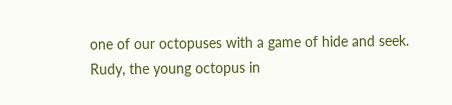one of our octopuses with a game of hide and seek. Rudy, the young octopus in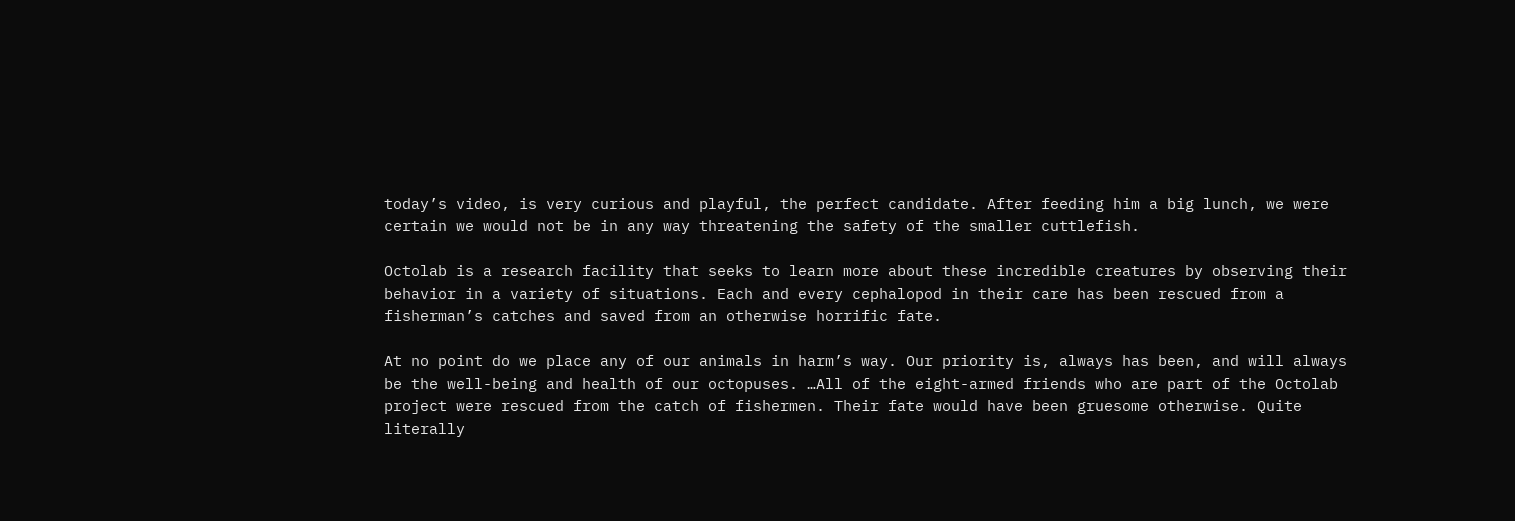today’s video, is very curious and playful, the perfect candidate. After feeding him a big lunch, we were certain we would not be in any way threatening the safety of the smaller cuttlefish.

Octolab is a research facility that seeks to learn more about these incredible creatures by observing their behavior in a variety of situations. Each and every cephalopod in their care has been rescued from a fisherman’s catches and saved from an otherwise horrific fate.

At no point do we place any of our animals in harm’s way. Our priority is, always has been, and will always be the well-being and health of our octopuses. …All of the eight-armed friends who are part of the Octolab project were rescued from the catch of fishermen. Their fate would have been gruesome otherwise. Quite literally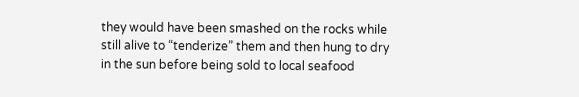they would have been smashed on the rocks while still alive to “tenderize” them and then hung to dry in the sun before being sold to local seafood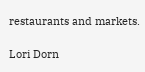restaurants and markets.

Lori Dorn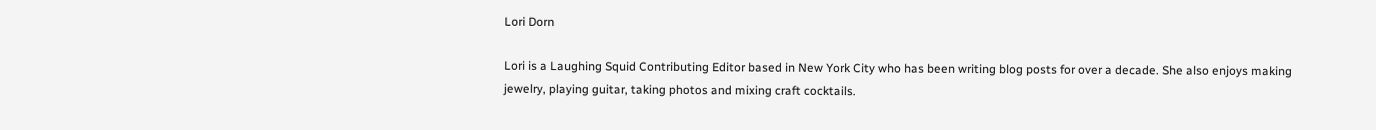Lori Dorn

Lori is a Laughing Squid Contributing Editor based in New York City who has been writing blog posts for over a decade. She also enjoys making jewelry, playing guitar, taking photos and mixing craft cocktails.